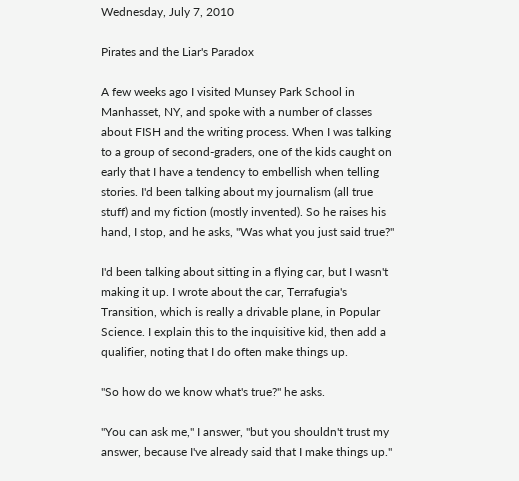Wednesday, July 7, 2010

Pirates and the Liar's Paradox

A few weeks ago I visited Munsey Park School in Manhasset, NY, and spoke with a number of classes about FISH and the writing process. When I was talking to a group of second-graders, one of the kids caught on early that I have a tendency to embellish when telling stories. I'd been talking about my journalism (all true stuff) and my fiction (mostly invented). So he raises his hand, I stop, and he asks, "Was what you just said true?"

I'd been talking about sitting in a flying car, but I wasn't making it up. I wrote about the car, Terrafugia's Transition, which is really a drivable plane, in Popular Science. I explain this to the inquisitive kid, then add a qualifier, noting that I do often make things up.

"So how do we know what's true?" he asks.

"You can ask me," I answer, "but you shouldn't trust my answer, because I've already said that I make things up."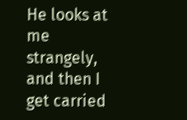He looks at me strangely, and then I get carried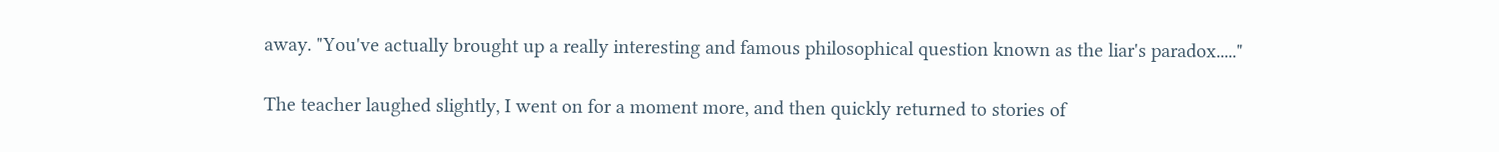away. "You've actually brought up a really interesting and famous philosophical question known as the liar's paradox....."

The teacher laughed slightly, I went on for a moment more, and then quickly returned to stories of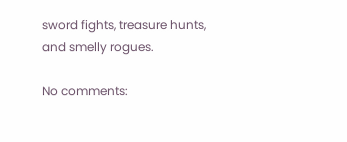sword fights, treasure hunts, and smelly rogues.

No comments: